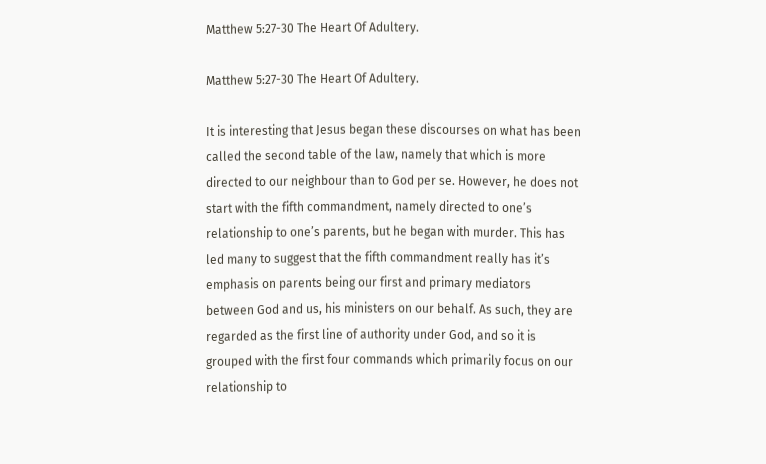Matthew 5:27-30 The Heart Of Adultery.

Matthew 5:27-30 The Heart Of Adultery.

It is interesting that Jesus began these discourses on what has been called the second table of the law, namely that which is more directed to our neighbour than to God per se. However, he does not start with the fifth commandment, namely directed to one’s relationship to one’s parents, but he began with murder. This has led many to suggest that the fifth commandment really has it’s emphasis on parents being our first and primary mediators between God and us, his ministers on our behalf. As such, they are regarded as the first line of authority under God, and so it is grouped with the first four commands which primarily focus on our relationship to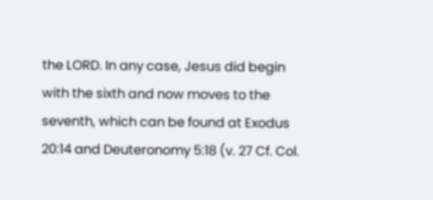the LORD. In any case, Jesus did begin with the sixth and now moves to the seventh, which can be found at Exodus 20:14 and Deuteronomy 5:18 (v. 27 Cf. Col.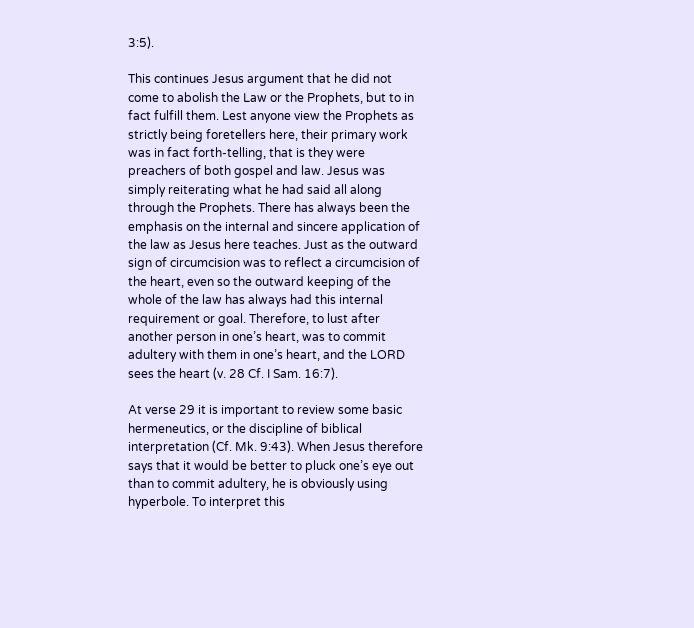3:5).

This continues Jesus argument that he did not come to abolish the Law or the Prophets, but to in fact fulfill them. Lest anyone view the Prophets as strictly being foretellers here, their primary work was in fact forth-telling, that is they were preachers of both gospel and law. Jesus was simply reiterating what he had said all along through the Prophets. There has always been the emphasis on the internal and sincere application of the law as Jesus here teaches. Just as the outward sign of circumcision was to reflect a circumcision of the heart, even so the outward keeping of the whole of the law has always had this internal requirement or goal. Therefore, to lust after another person in one’s heart, was to commit adultery with them in one’s heart, and the LORD sees the heart (v. 28 Cf. I Sam. 16:7).

At verse 29 it is important to review some basic hermeneutics, or the discipline of biblical interpretation (Cf. Mk. 9:43). When Jesus therefore says that it would be better to pluck one’s eye out than to commit adultery, he is obviously using hyperbole. To interpret this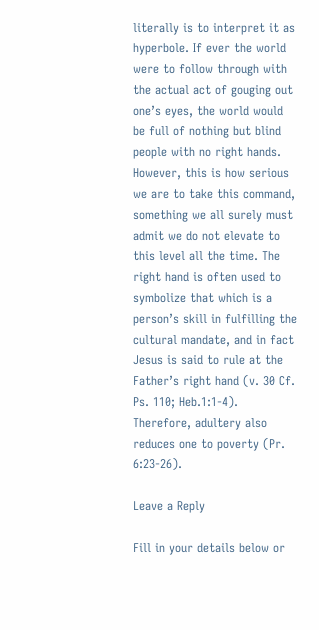literally is to interpret it as hyperbole. If ever the world were to follow through with the actual act of gouging out one’s eyes, the world would be full of nothing but blind people with no right hands. However, this is how serious we are to take this command, something we all surely must admit we do not elevate to this level all the time. The right hand is often used to symbolize that which is a person’s skill in fulfilling the cultural mandate, and in fact Jesus is said to rule at the Father’s right hand (v. 30 Cf. Ps. 110; Heb.1:1-4). Therefore, adultery also reduces one to poverty (Pr. 6:23-26).

Leave a Reply

Fill in your details below or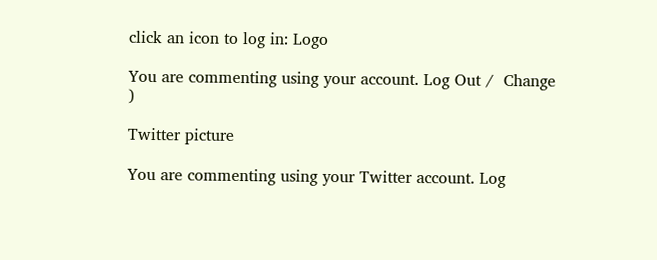click an icon to log in: Logo

You are commenting using your account. Log Out /  Change )

Twitter picture

You are commenting using your Twitter account. Log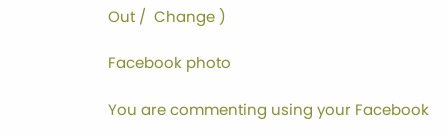Out /  Change )

Facebook photo

You are commenting using your Facebook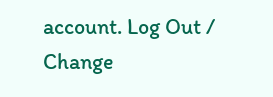account. Log Out /  Change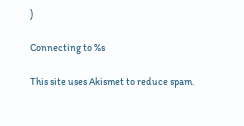)

Connecting to %s

This site uses Akismet to reduce spam.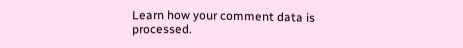Learn how your comment data is processed.